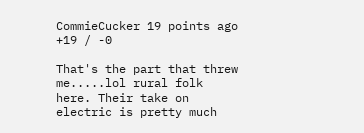CommieCucker 19 points ago +19 / -0

That's the part that threw me.....lol rural folk here. Their take on electric is pretty much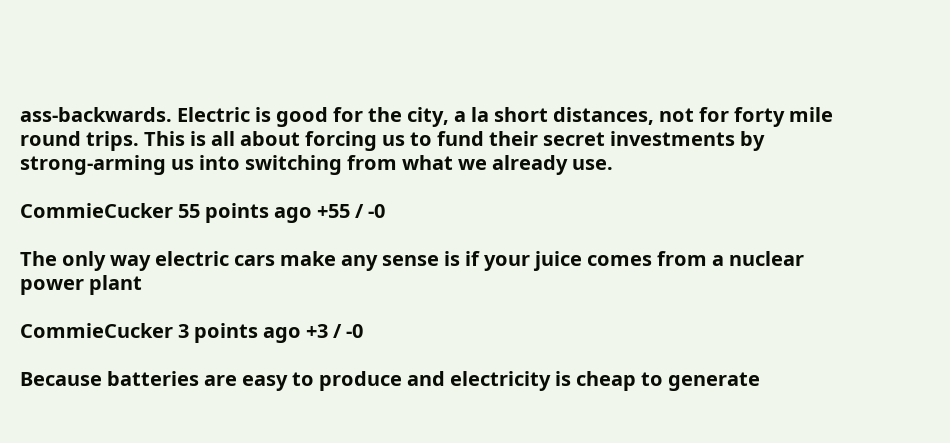ass-backwards. Electric is good for the city, a la short distances, not for forty mile round trips. This is all about forcing us to fund their secret investments by strong-arming us into switching from what we already use.

CommieCucker 55 points ago +55 / -0

The only way electric cars make any sense is if your juice comes from a nuclear power plant

CommieCucker 3 points ago +3 / -0

Because batteries are easy to produce and electricity is cheap to generate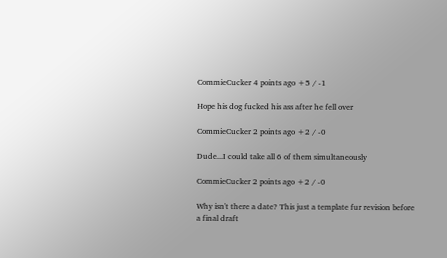CommieCucker 4 points ago +5 / -1

Hope his dog fucked his ass after he fell over

CommieCucker 2 points ago +2 / -0

Dude...I could take all 6 of them simultaneously

CommieCucker 2 points ago +2 / -0

Why isn't there a date? This just a template fur revision before a final draft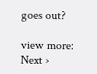goes out?

view more: Next ›